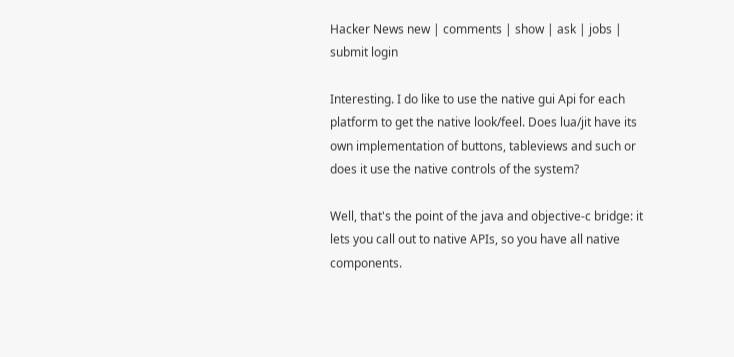Hacker News new | comments | show | ask | jobs | submit login

Interesting. I do like to use the native gui Api for each platform to get the native look/feel. Does lua/jit have its own implementation of buttons, tableviews and such or does it use the native controls of the system?

Well, that's the point of the java and objective-c bridge: it lets you call out to native APIs, so you have all native components.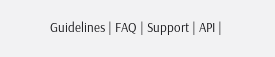Guidelines | FAQ | Support | API |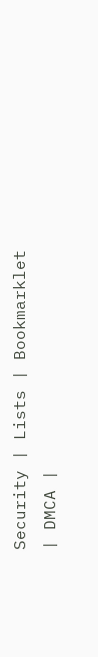Security | Lists | Bookmarklet | DMCA |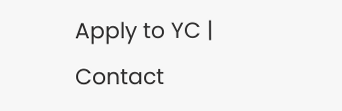Apply to YC | Contact